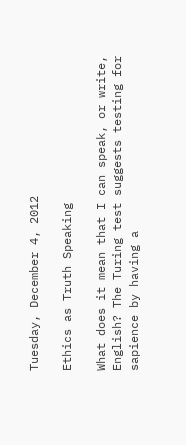Tuesday, December 4, 2012

Ethics as Truth Speaking

What does it mean that I can speak, or write, English? The Turing test suggests testing for sapience by having a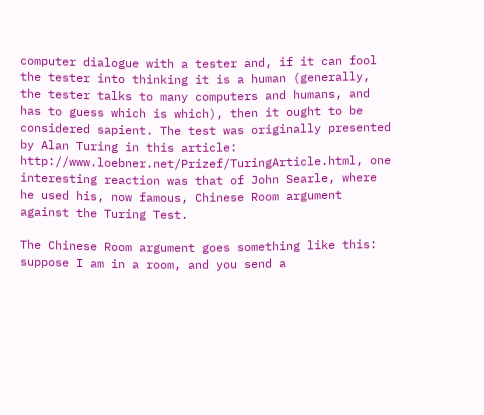computer dialogue with a tester and, if it can fool the tester into thinking it is a human (generally, the tester talks to many computers and humans, and has to guess which is which), then it ought to be considered sapient. The test was originally presented by Alan Turing in this article: http://www.loebner.net/Prizef/TuringArticle.html, one interesting reaction was that of John Searle, where he used his, now famous, Chinese Room argument against the Turing Test.

The Chinese Room argument goes something like this: suppose I am in a room, and you send a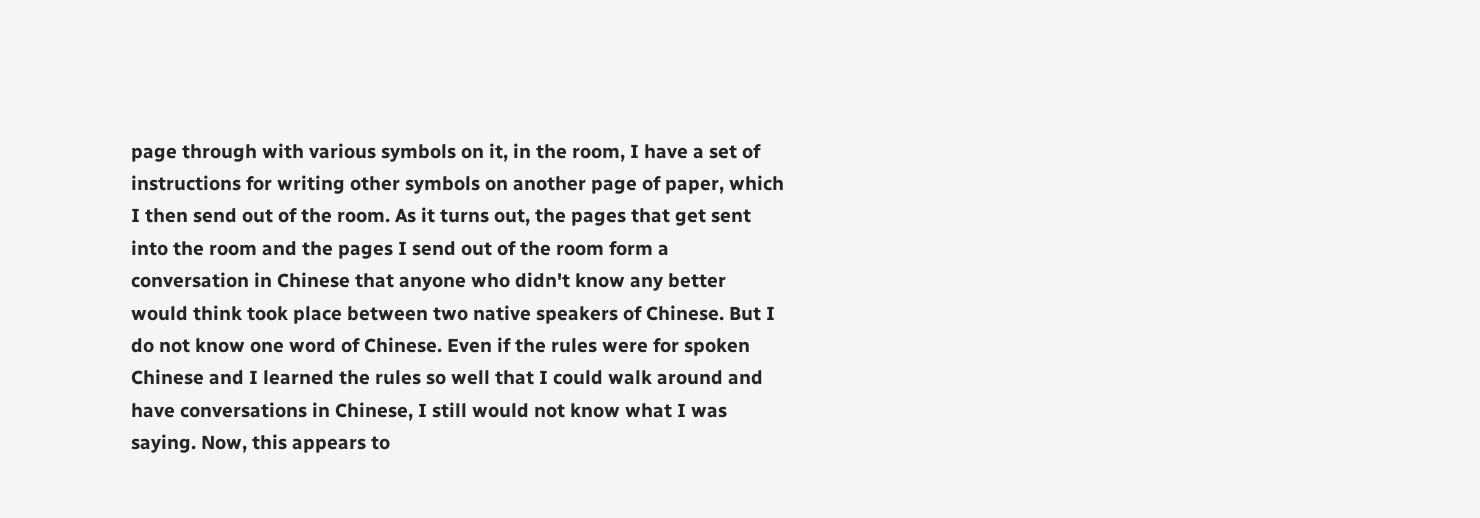page through with various symbols on it, in the room, I have a set of instructions for writing other symbols on another page of paper, which I then send out of the room. As it turns out, the pages that get sent into the room and the pages I send out of the room form a conversation in Chinese that anyone who didn't know any better would think took place between two native speakers of Chinese. But I do not know one word of Chinese. Even if the rules were for spoken Chinese and I learned the rules so well that I could walk around and have conversations in Chinese, I still would not know what I was saying. Now, this appears to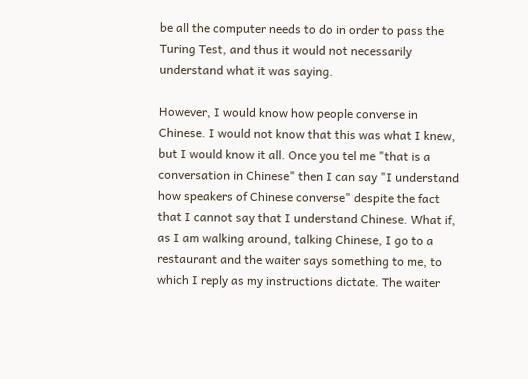be all the computer needs to do in order to pass the Turing Test, and thus it would not necessarily understand what it was saying.

However, I would know how people converse in Chinese. I would not know that this was what I knew, but I would know it all. Once you tel me "that is a conversation in Chinese" then I can say "I understand how speakers of Chinese converse" despite the fact that I cannot say that I understand Chinese. What if, as I am walking around, talking Chinese, I go to a restaurant and the waiter says something to me, to which I reply as my instructions dictate. The waiter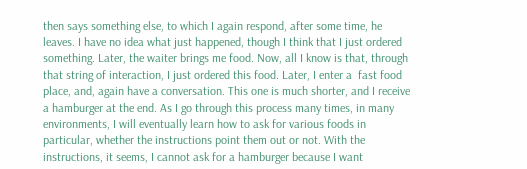then says something else, to which I again respond, after some time, he leaves. I have no idea what just happened, though I think that I just ordered something. Later, the waiter brings me food. Now, all I know is that, through that string of interaction, I just ordered this food. Later, I enter a  fast food place, and, again have a conversation. This one is much shorter, and I receive a hamburger at the end. As I go through this process many times, in many environments, I will eventually learn how to ask for various foods in particular, whether the instructions point them out or not. With the instructions, it seems, I cannot ask for a hamburger because I want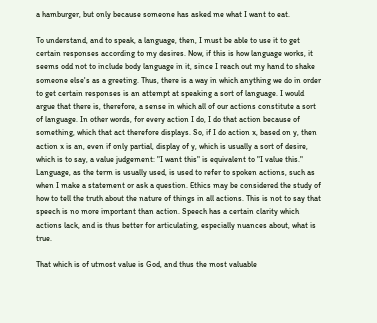a hamburger, but only because someone has asked me what I want to eat.

To understand, and to speak, a language, then, I must be able to use it to get certain responses according to my desires. Now, if this is how language works, it seems odd not to include body language in it, since I reach out my hand to shake someone else's as a greeting. Thus, there is a way in which anything we do in order to get certain responses is an attempt at speaking a sort of language. I would argue that there is, therefore, a sense in which all of our actions constitute a sort of language. In other words, for every action I do, I do that action because of something, which that act therefore displays. So, if I do action x, based on y, then action x is an, even if only partial, display of y, which is usually a sort of desire, which is to say, a value judgement: "I want this" is equivalent to "I value this." Language, as the term is usually used, is used to refer to spoken actions, such as when I make a statement or ask a question. Ethics may be considered the study of how to tell the truth about the nature of things in all actions. This is not to say that speech is no more important than action. Speech has a certain clarity which actions lack, and is thus better for articulating, especially nuances about, what is true.

That which is of utmost value is God, and thus the most valuable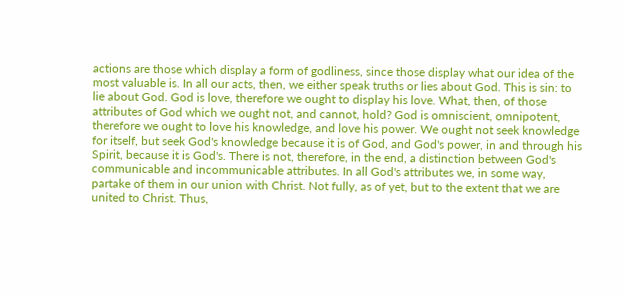actions are those which display a form of godliness, since those display what our idea of the most valuable is. In all our acts, then, we either speak truths or lies about God. This is sin: to lie about God. God is love, therefore we ought to display his love. What, then, of those attributes of God which we ought not, and cannot, hold? God is omniscient, omnipotent, therefore we ought to love his knowledge, and love his power. We ought not seek knowledge for itself, but seek God's knowledge because it is of God, and God's power, in and through his Spirit, because it is God's. There is not, therefore, in the end, a distinction between God's communicable and incommunicable attributes. In all God's attributes we, in some way, partake of them in our union with Christ. Not fully, as of yet, but to the extent that we are united to Christ. Thus,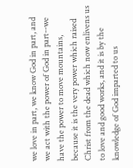we love in part, we know God in part, and we act with the power of God in part--we have the power to move mountains, because it is the very power which raised Christ from the dead which now enlivens us to love and good works, and it is by the knowledge of God imparted to us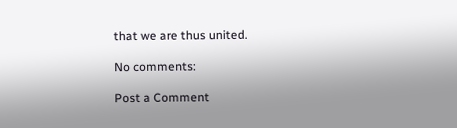that we are thus united.

No comments:

Post a Comment